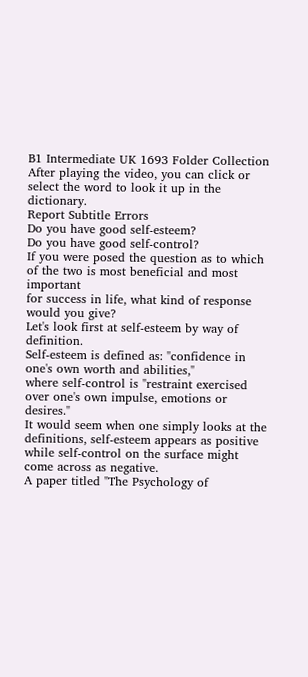B1 Intermediate UK 1693 Folder Collection
After playing the video, you can click or select the word to look it up in the dictionary.
Report Subtitle Errors
Do you have good self-esteem?
Do you have good self-control?
If you were posed the question as to which of the two is most beneficial and most important
for success in life, what kind of response would you give?
Let's look first at self-esteem by way of definition.
Self-esteem is defined as: "confidence in one's own worth and abilities,"
where self-control is "restraint exercised over one's own impulse, emotions or desires."
It would seem when one simply looks at the definitions, self-esteem appears as positive
while self-control on the surface might come across as negative.
A paper titled "The Psychology of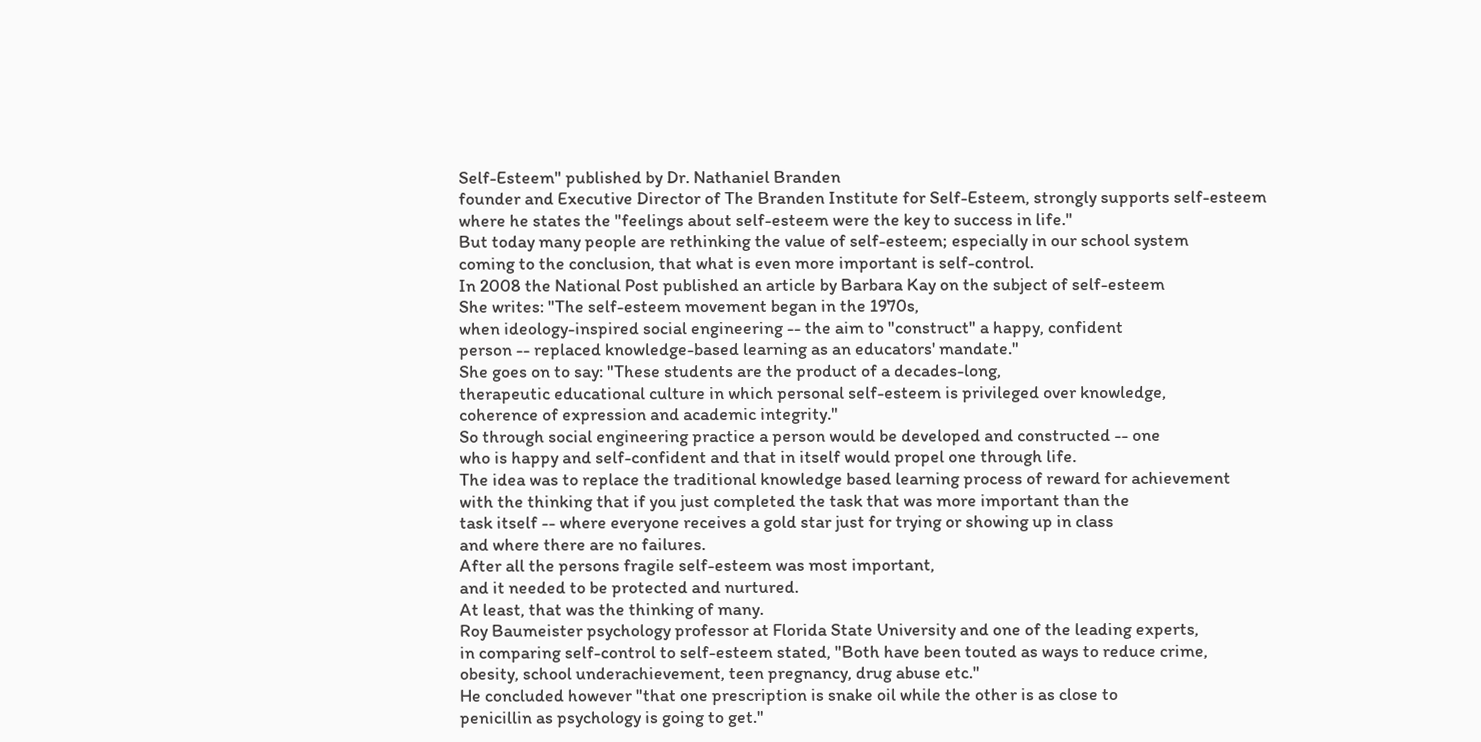Self-Esteem" published by Dr. Nathaniel Branden
founder and Executive Director of The Branden Institute for Self-Esteem, strongly supports self-esteem
where he states the "feelings about self-esteem were the key to success in life."
But today many people are rethinking the value of self-esteem; especially in our school system
coming to the conclusion, that what is even more important is self-control.
In 2008 the National Post published an article by Barbara Kay on the subject of self-esteem
She writes: "The self-esteem movement began in the 1970s,
when ideology-inspired social engineering -- the aim to "construct" a happy, confident
person -- replaced knowledge-based learning as an educators' mandate."
She goes on to say: "These students are the product of a decades-long,
therapeutic educational culture in which personal self-esteem is privileged over knowledge,
coherence of expression and academic integrity."
So through social engineering practice a person would be developed and constructed -- one
who is happy and self-confident and that in itself would propel one through life.
The idea was to replace the traditional knowledge based learning process of reward for achievement
with the thinking that if you just completed the task that was more important than the
task itself -- where everyone receives a gold star just for trying or showing up in class
and where there are no failures.
After all the persons fragile self-esteem was most important,
and it needed to be protected and nurtured.
At least, that was the thinking of many.
Roy Baumeister psychology professor at Florida State University and one of the leading experts,
in comparing self-control to self-esteem stated, "Both have been touted as ways to reduce crime,
obesity, school underachievement, teen pregnancy, drug abuse etc."
He concluded however "that one prescription is snake oil while the other is as close to
penicillin as psychology is going to get."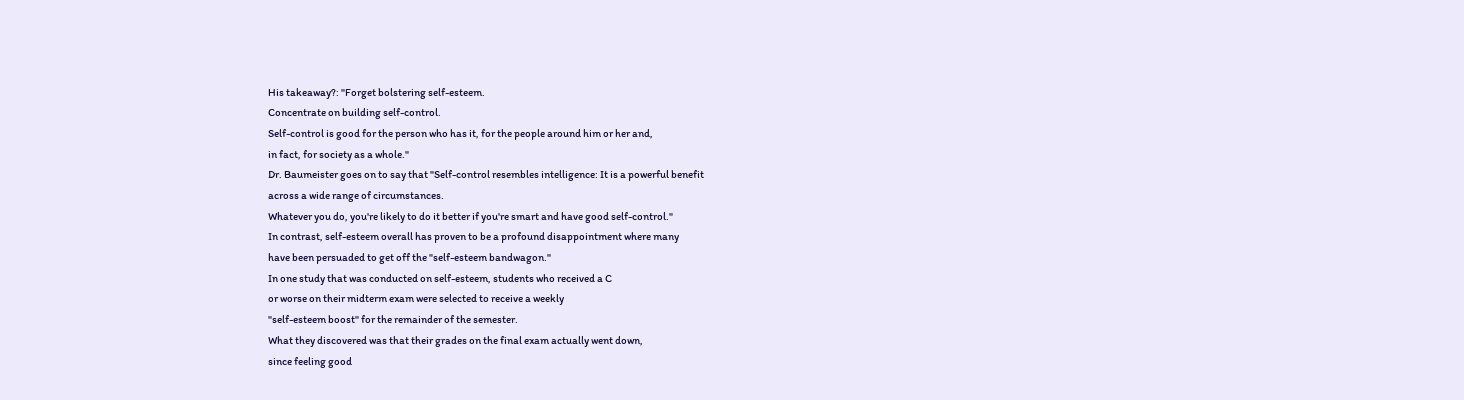His takeaway?: "Forget bolstering self-esteem.
Concentrate on building self-control.
Self-control is good for the person who has it, for the people around him or her and,
in fact, for society as a whole."
Dr. Baumeister goes on to say that "Self-control resembles intelligence: It is a powerful benefit
across a wide range of circumstances.
Whatever you do, you're likely to do it better if you're smart and have good self-control."
In contrast, self-esteem overall has proven to be a profound disappointment where many
have been persuaded to get off the "self-esteem bandwagon."
In one study that was conducted on self-esteem, students who received a C
or worse on their midterm exam were selected to receive a weekly
"self-esteem boost" for the remainder of the semester.
What they discovered was that their grades on the final exam actually went down,
since feeling good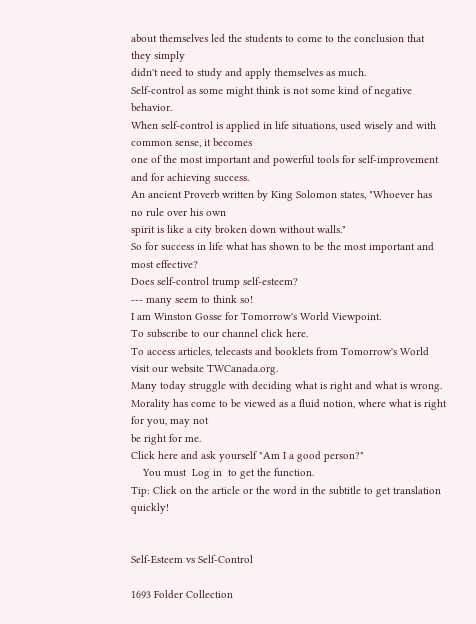about themselves led the students to come to the conclusion that they simply
didn't need to study and apply themselves as much.
Self-control as some might think is not some kind of negative behavior.
When self-control is applied in life situations, used wisely and with common sense, it becomes
one of the most important and powerful tools for self-improvement and for achieving success.
An ancient Proverb written by King Solomon states, "Whoever has no rule over his own
spirit is like a city broken down without walls."
So for success in life what has shown to be the most important and most effective?
Does self-control trump self-esteem?
--- many seem to think so!
I am Winston Gosse for Tomorrow's World Viewpoint.
To subscribe to our channel click here.
To access articles, telecasts and booklets from Tomorrow's World visit our website TWCanada.org.
Many today struggle with deciding what is right and what is wrong.
Morality has come to be viewed as a fluid notion, where what is right for you, may not
be right for me.
Click here and ask yourself "Am I a good person?"
    You must  Log in  to get the function.
Tip: Click on the article or the word in the subtitle to get translation quickly!


Self-Esteem vs Self-Control

1693 Folder Collection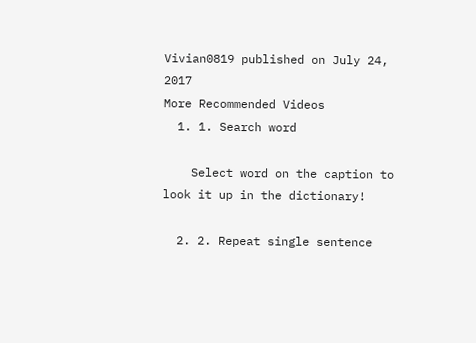Vivian0819 published on July 24, 2017
More Recommended Videos
  1. 1. Search word

    Select word on the caption to look it up in the dictionary!

  2. 2. Repeat single sentence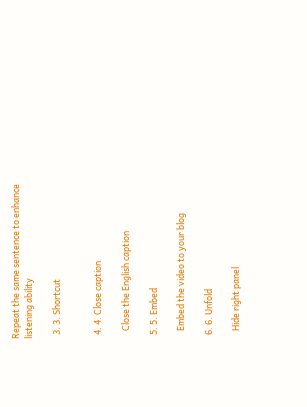Repeat the same sentence to enhance listening ability

  3. 3. Shortcut


  4. 4. Close caption

    Close the English caption

  5. 5. Embed

    Embed the video to your blog

  6. 6. Unfold

    Hide right panel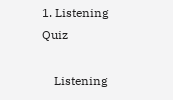1. Listening Quiz

    Listening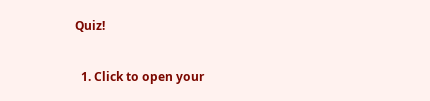Quiz!

  1. Click to open your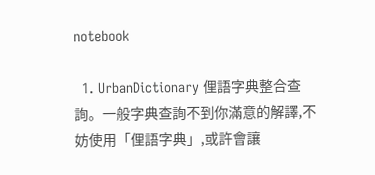notebook

  1. UrbanDictionary 俚語字典整合查詢。一般字典查詢不到你滿意的解譯,不妨使用「俚語字典」,或許會讓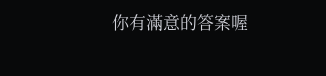你有滿意的答案喔